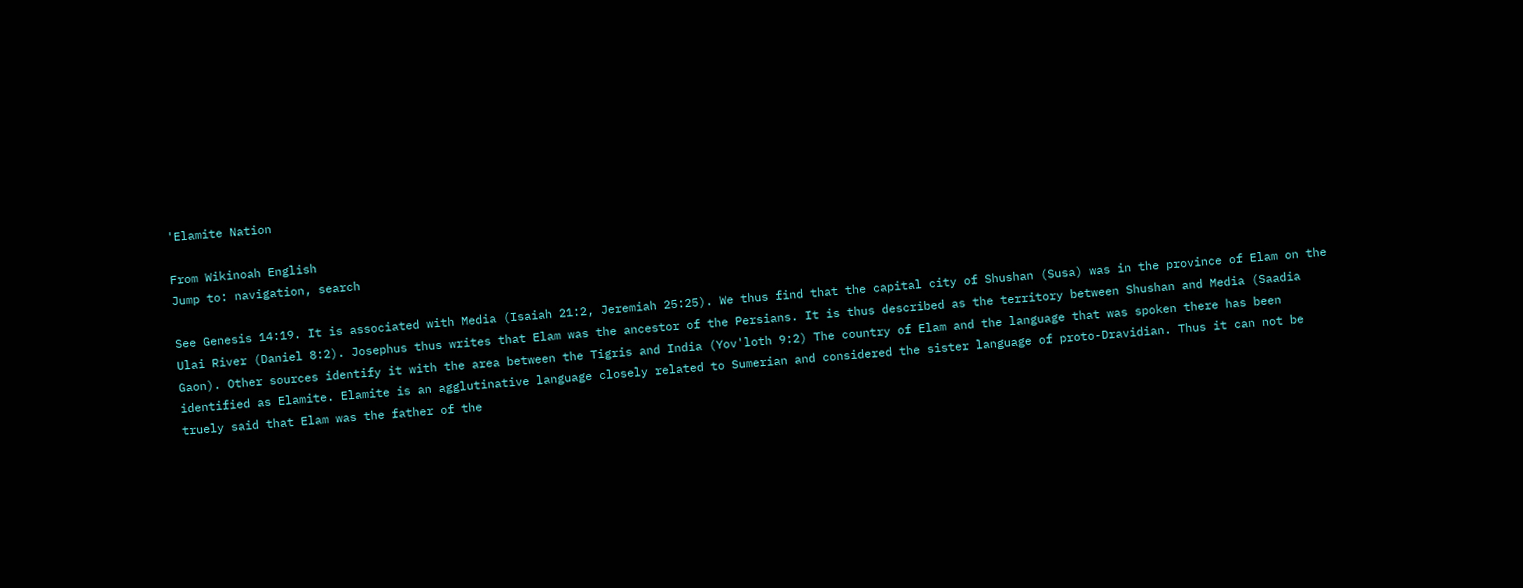'Elamite Nation

From Wikinoah English
Jump to: navigation, search

See Genesis 14:19. It is associated with Media (Isaiah 21:2, Jeremiah 25:25). We thus find that the capital city of Shushan (Susa) was in the province of Elam on the Ulai River (Daniel 8:2). Josephus thus writes that Elam was the ancestor of the Persians. It is thus described as the territory between Shushan and Media (Saadia Gaon). Other sources identify it with the area between the Tigris and India (Yov'loth 9:2) The country of Elam and the language that was spoken there has been identified as Elamite. Elamite is an agglutinative language closely related to Sumerian and considered the sister language of proto-Dravidian. Thus it can not be truely said that Elam was the father of the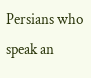Persians who speak an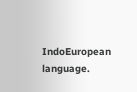IndoEuropean language.